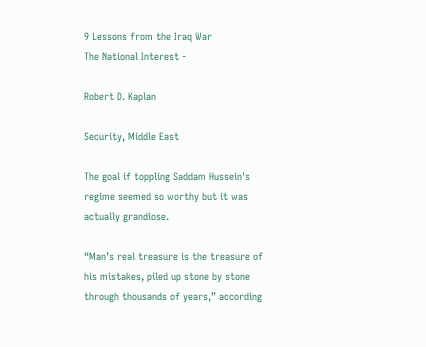9 Lessons from the Iraq War
The National Interest -

Robert D. Kaplan

Security, Middle East

The goal if toppling Saddam Hussein's regime seemed so worthy but it was actually grandiose.

“Man’s real treasure is the treasure of his mistakes, piled up stone by stone through thousands of years,” according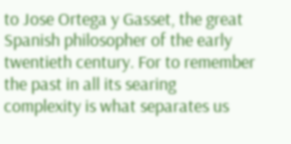to Jose Ortega y Gasset, the great Spanish philosopher of the early twentieth century. For to remember the past in all its searing complexity is what separates us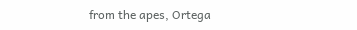from the apes, Ortega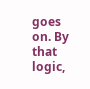goes on. By that logic,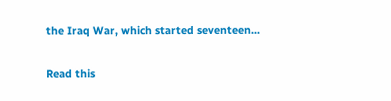the Iraq War, which started seventeen...

Read this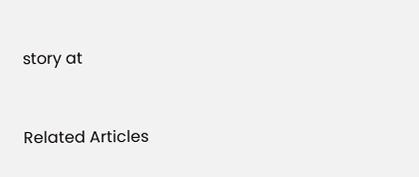story at


Related Articles